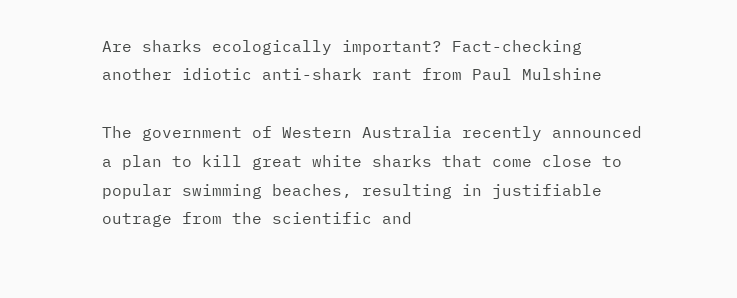Are sharks ecologically important? Fact-checking another idiotic anti-shark rant from Paul Mulshine

The government of Western Australia recently announced a plan to kill great white sharks that come close to popular swimming beaches, resulting in justifiable outrage from the scientific and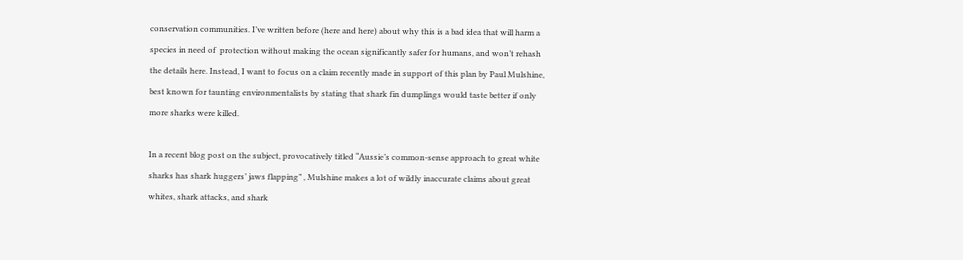conservation communities. I’ve written before (here and here) about why this is a bad idea that will harm a species in need of  protection without making the ocean significantly safer for humans, and won’t rehash the details here. Instead, I want to focus on a claim recently made in support of this plan by Paul Mulshine, best known for taunting environmentalists by stating that shark fin dumplings would taste better if only more sharks were killed.

In a recent blog post on the subject, provocatively titled “Aussie’s common-sense approach to great white sharks has shark huggers’ jaws flapping” , Mulshine makes a lot of wildly inaccurate claims about great whites, shark attacks, and shark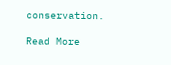conservation.

Read More